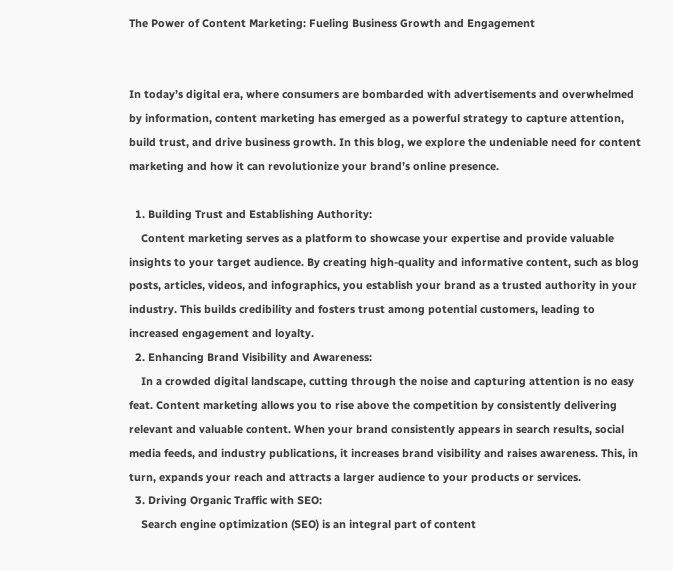The Power of Content Marketing: Fueling Business Growth and Engagement


In today’s digital era, where consumers are bombarded with advertisements and overwhelmed by information, content marketing has emerged as a powerful strategy to capture attention, build trust, and drive business growth. In this blog, we explore the undeniable need for content marketing and how it can revolutionize your brand’s online presence.

  1. Building Trust and Establishing Authority:
    Content marketing serves as a platform to showcase your expertise and provide valuable insights to your target audience. By creating high-quality and informative content, such as blog posts, articles, videos, and infographics, you establish your brand as a trusted authority in your industry. This builds credibility and fosters trust among potential customers, leading to increased engagement and loyalty.
  2. Enhancing Brand Visibility and Awareness:
    In a crowded digital landscape, cutting through the noise and capturing attention is no easy feat. Content marketing allows you to rise above the competition by consistently delivering relevant and valuable content. When your brand consistently appears in search results, social media feeds, and industry publications, it increases brand visibility and raises awareness. This, in turn, expands your reach and attracts a larger audience to your products or services.
  3. Driving Organic Traffic with SEO:
    Search engine optimization (SEO) is an integral part of content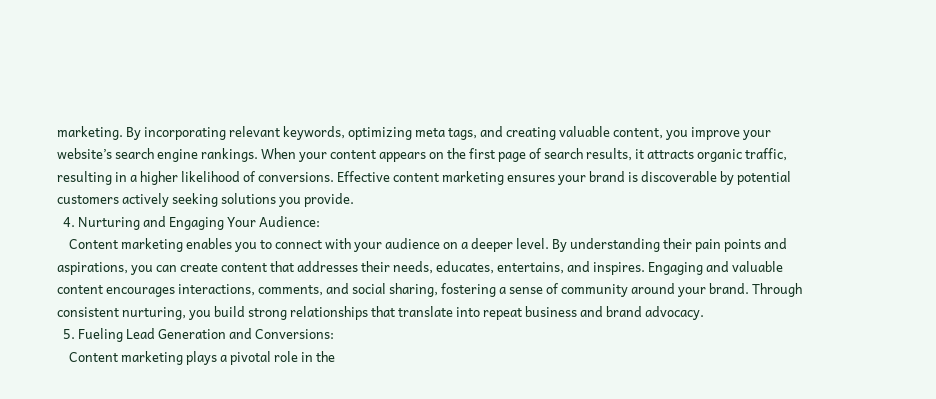marketing. By incorporating relevant keywords, optimizing meta tags, and creating valuable content, you improve your website’s search engine rankings. When your content appears on the first page of search results, it attracts organic traffic, resulting in a higher likelihood of conversions. Effective content marketing ensures your brand is discoverable by potential customers actively seeking solutions you provide.
  4. Nurturing and Engaging Your Audience:
    Content marketing enables you to connect with your audience on a deeper level. By understanding their pain points and aspirations, you can create content that addresses their needs, educates, entertains, and inspires. Engaging and valuable content encourages interactions, comments, and social sharing, fostering a sense of community around your brand. Through consistent nurturing, you build strong relationships that translate into repeat business and brand advocacy.
  5. Fueling Lead Generation and Conversions:
    Content marketing plays a pivotal role in the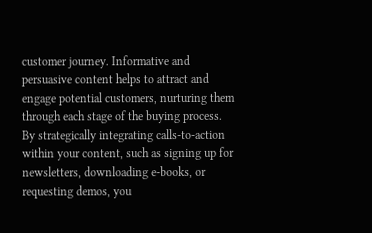customer journey. Informative and persuasive content helps to attract and engage potential customers, nurturing them through each stage of the buying process. By strategically integrating calls-to-action within your content, such as signing up for newsletters, downloading e-books, or requesting demos, you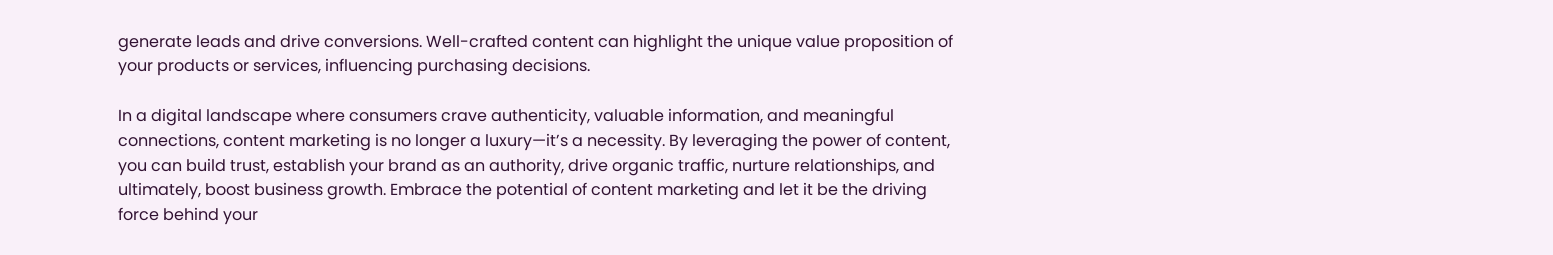generate leads and drive conversions. Well-crafted content can highlight the unique value proposition of your products or services, influencing purchasing decisions.

In a digital landscape where consumers crave authenticity, valuable information, and meaningful connections, content marketing is no longer a luxury—it’s a necessity. By leveraging the power of content, you can build trust, establish your brand as an authority, drive organic traffic, nurture relationships, and ultimately, boost business growth. Embrace the potential of content marketing and let it be the driving force behind your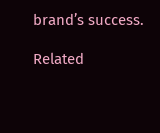brand’s success.

Related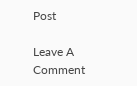Post

Leave A Comment